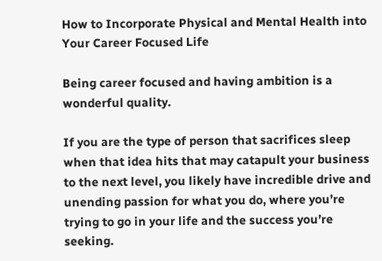How to Incorporate Physical and Mental Health into Your Career Focused Life

Being career focused and having ambition is a wonderful quality.

If you are the type of person that sacrifices sleep when that idea hits that may catapult your business to the next level, you likely have incredible drive and unending passion for what you do, where you’re trying to go in your life and the success you’re seeking.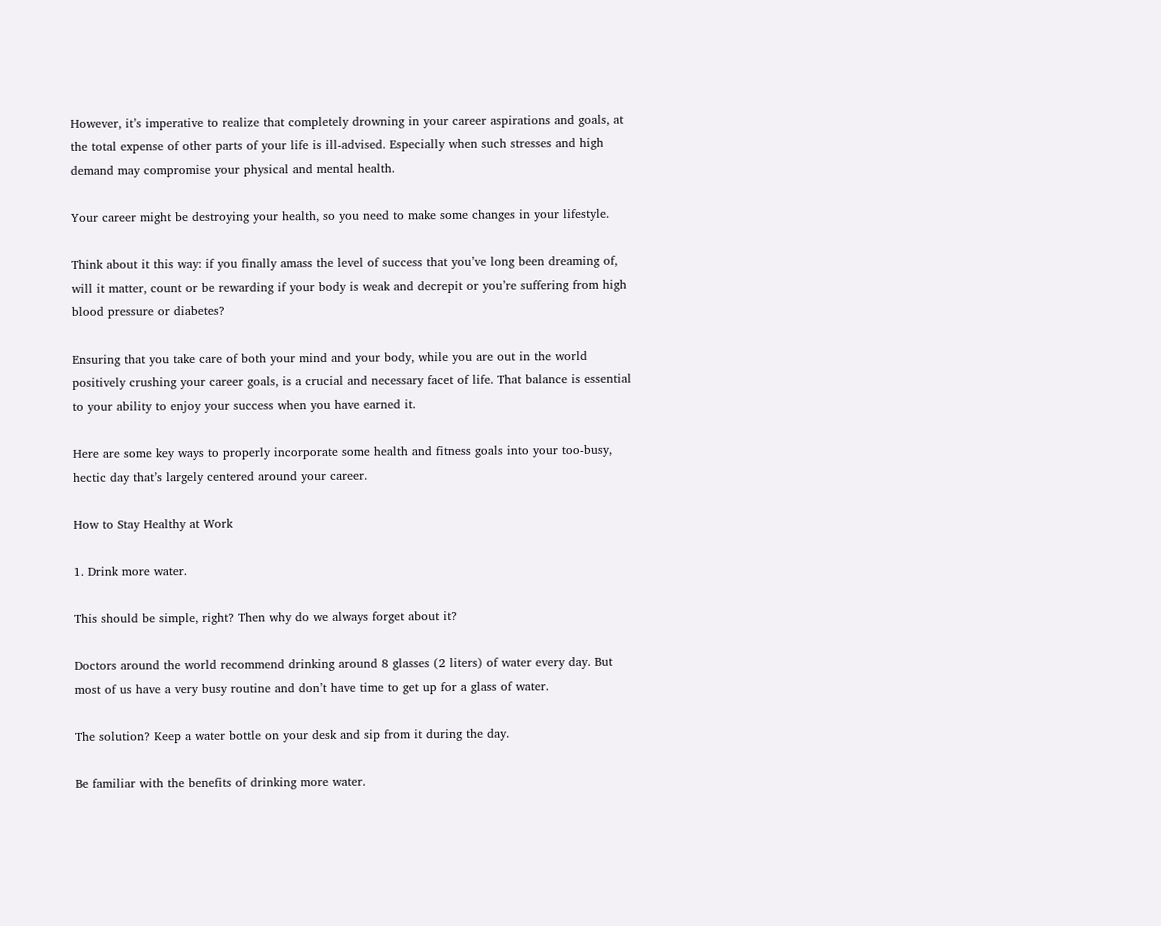However, it’s imperative to realize that completely drowning in your career aspirations and goals, at the total expense of other parts of your life is ill-advised. Especially when such stresses and high demand may compromise your physical and mental health.

Your career might be destroying your health, so you need to make some changes in your lifestyle.

Think about it this way: if you finally amass the level of success that you’ve long been dreaming of, will it matter, count or be rewarding if your body is weak and decrepit or you’re suffering from high blood pressure or diabetes?

Ensuring that you take care of both your mind and your body, while you are out in the world positively crushing your career goals, is a crucial and necessary facet of life. That balance is essential to your ability to enjoy your success when you have earned it.

Here are some key ways to properly incorporate some health and fitness goals into your too-busy, hectic day that’s largely centered around your career.

How to Stay Healthy at Work

1. Drink more water.

This should be simple, right? Then why do we always forget about it?

Doctors around the world recommend drinking around 8 glasses (2 liters) of water every day. But most of us have a very busy routine and don’t have time to get up for a glass of water.

The solution? Keep a water bottle on your desk and sip from it during the day.

Be familiar with the benefits of drinking more water.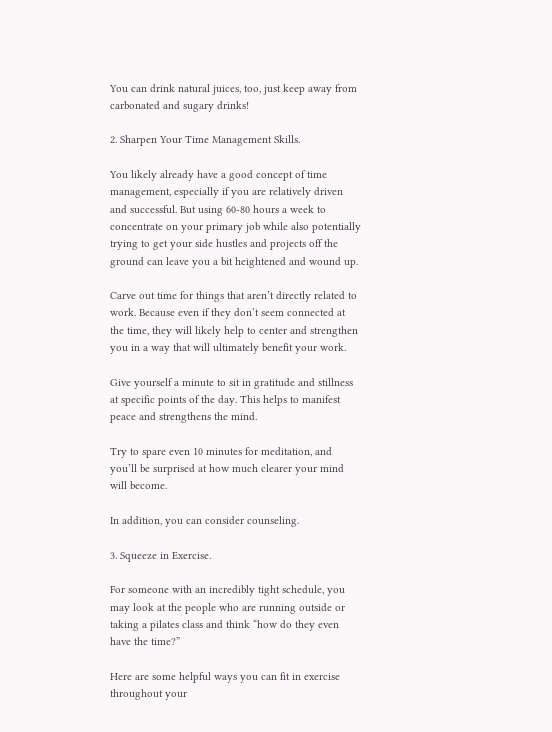You can drink natural juices, too, just keep away from carbonated and sugary drinks!

2. Sharpen Your Time Management Skills.

You likely already have a good concept of time management, especially if you are relatively driven and successful. But using 60-80 hours a week to concentrate on your primary job while also potentially trying to get your side hustles and projects off the ground can leave you a bit heightened and wound up.

Carve out time for things that aren’t directly related to work. Because even if they don’t seem connected at the time, they will likely help to center and strengthen you in a way that will ultimately benefit your work.

Give yourself a minute to sit in gratitude and stillness at specific points of the day. This helps to manifest peace and strengthens the mind.

Try to spare even 10 minutes for meditation, and you’ll be surprised at how much clearer your mind will become.

In addition, you can consider counseling.

3. Squeeze in Exercise.

For someone with an incredibly tight schedule, you may look at the people who are running outside or taking a pilates class and think “how do they even have the time?”

Here are some helpful ways you can fit in exercise throughout your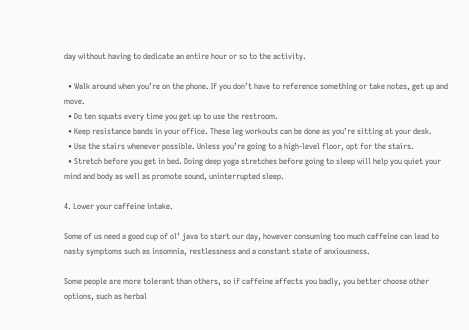day without having to dedicate an entire hour or so to the activity.

  • Walk around when you’re on the phone. If you don’t have to reference something or take notes, get up and move.
  • Do ten squats every time you get up to use the restroom.
  • Keep resistance bands in your office. These leg workouts can be done as you’re sitting at your desk.
  • Use the stairs whenever possible. Unless you’re going to a high-level floor, opt for the stairs.
  • Stretch before you get in bed. Doing deep yoga stretches before going to sleep will help you quiet your mind and body as well as promote sound, uninterrupted sleep.

4. Lower your caffeine intake.

Some of us need a good cup of ol’ java to start our day, however consuming too much caffeine can lead to nasty symptoms such as insomnia, restlessness and a constant state of anxiousness.

Some people are more tolerant than others, so if caffeine affects you badly, you better choose other options, such as herbal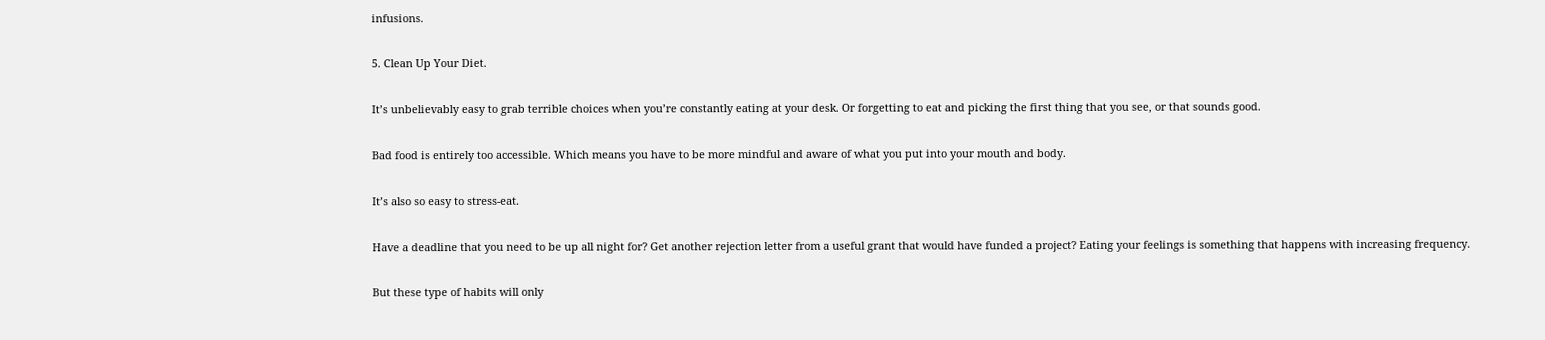infusions.

5. Clean Up Your Diet.

It’s unbelievably easy to grab terrible choices when you’re constantly eating at your desk. Or forgetting to eat and picking the first thing that you see, or that sounds good.

Bad food is entirely too accessible. Which means you have to be more mindful and aware of what you put into your mouth and body.

It’s also so easy to stress-eat.

Have a deadline that you need to be up all night for? Get another rejection letter from a useful grant that would have funded a project? Eating your feelings is something that happens with increasing frequency.

But these type of habits will only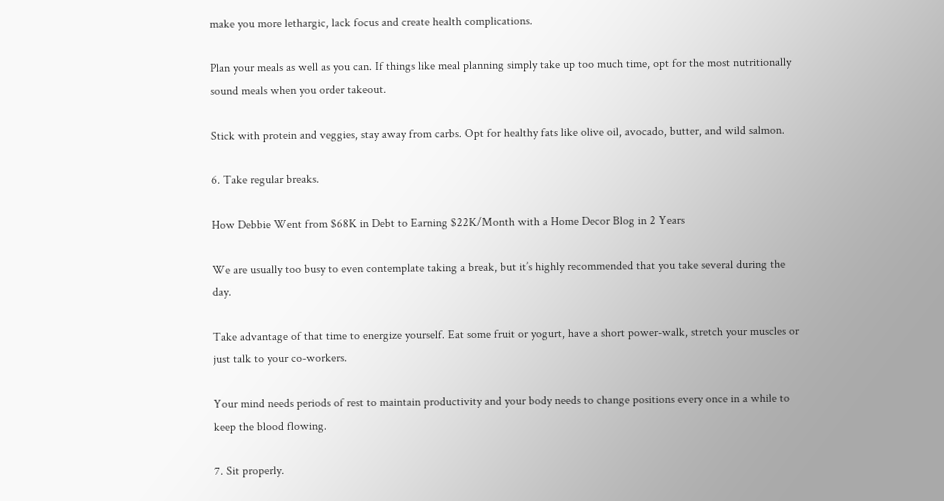make you more lethargic, lack focus and create health complications.

Plan your meals as well as you can. If things like meal planning simply take up too much time, opt for the most nutritionally sound meals when you order takeout.

Stick with protein and veggies, stay away from carbs. Opt for healthy fats like olive oil, avocado, butter, and wild salmon.

6. Take regular breaks.

How Debbie Went from $68K in Debt to Earning $22K/Month with a Home Decor Blog in 2 Years

We are usually too busy to even contemplate taking a break, but it’s highly recommended that you take several during the day.

Take advantage of that time to energize yourself. Eat some fruit or yogurt, have a short power-walk, stretch your muscles or just talk to your co-workers.

Your mind needs periods of rest to maintain productivity and your body needs to change positions every once in a while to keep the blood flowing.

7. Sit properly.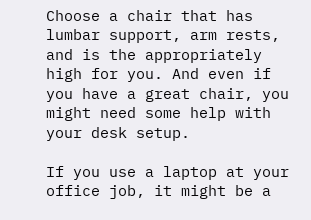Choose a chair that has lumbar support, arm rests, and is the appropriately high for you. And even if you have a great chair, you might need some help with your desk setup.

If you use a laptop at your office job, it might be a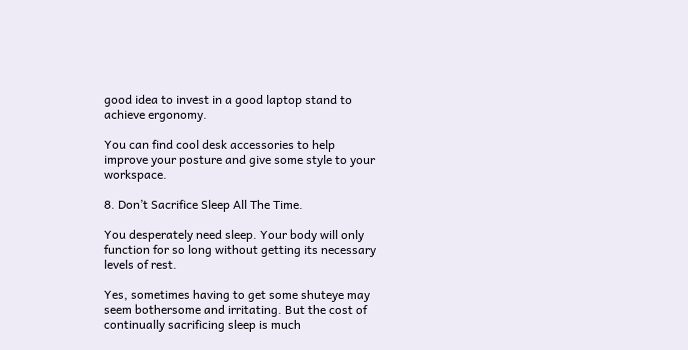good idea to invest in a good laptop stand to achieve ergonomy.

You can find cool desk accessories to help improve your posture and give some style to your workspace.

8. Don’t Sacrifice Sleep All The Time.

You desperately need sleep. Your body will only function for so long without getting its necessary levels of rest.

Yes, sometimes having to get some shuteye may seem bothersome and irritating. But the cost of continually sacrificing sleep is much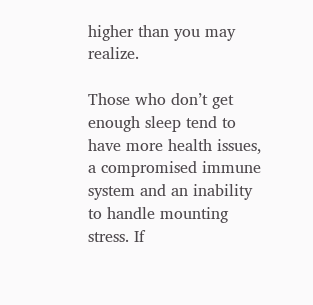higher than you may realize.

Those who don’t get enough sleep tend to have more health issues, a compromised immune system and an inability to handle mounting stress. If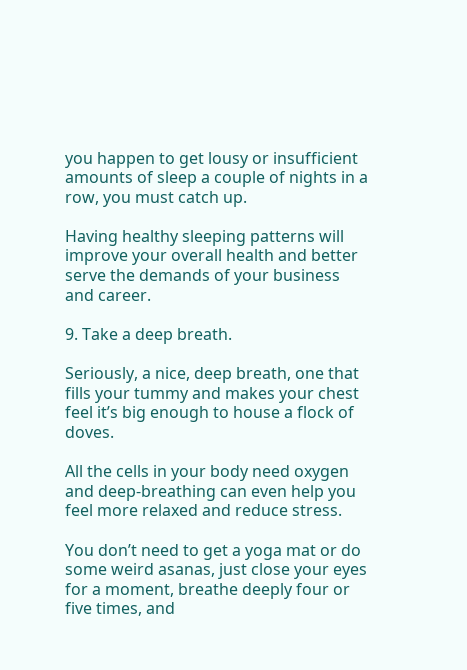you happen to get lousy or insufficient amounts of sleep a couple of nights in a row, you must catch up.

Having healthy sleeping patterns will improve your overall health and better serve the demands of your business and career.

9. Take a deep breath.

Seriously, a nice, deep breath, one that fills your tummy and makes your chest feel it’s big enough to house a flock of doves.

All the cells in your body need oxygen and deep-breathing can even help you feel more relaxed and reduce stress.

You don’t need to get a yoga mat or do some weird asanas, just close your eyes for a moment, breathe deeply four or five times, and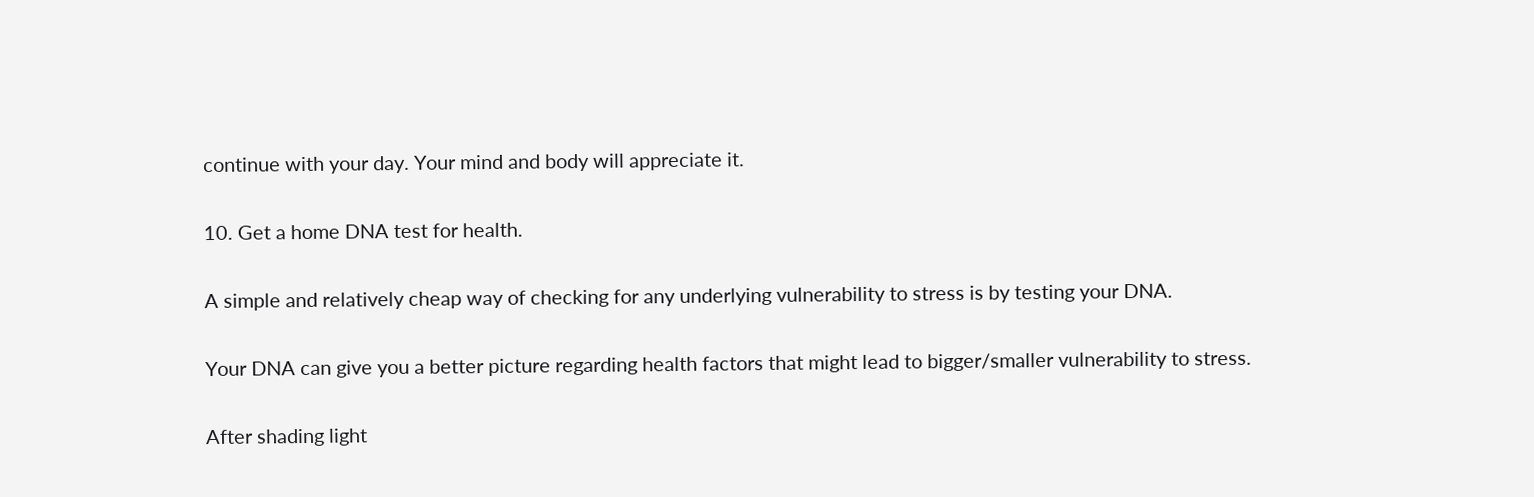continue with your day. Your mind and body will appreciate it.

10. Get a home DNA test for health.

A simple and relatively cheap way of checking for any underlying vulnerability to stress is by testing your DNA.

Your DNA can give you a better picture regarding health factors that might lead to bigger/smaller vulnerability to stress.

After shading light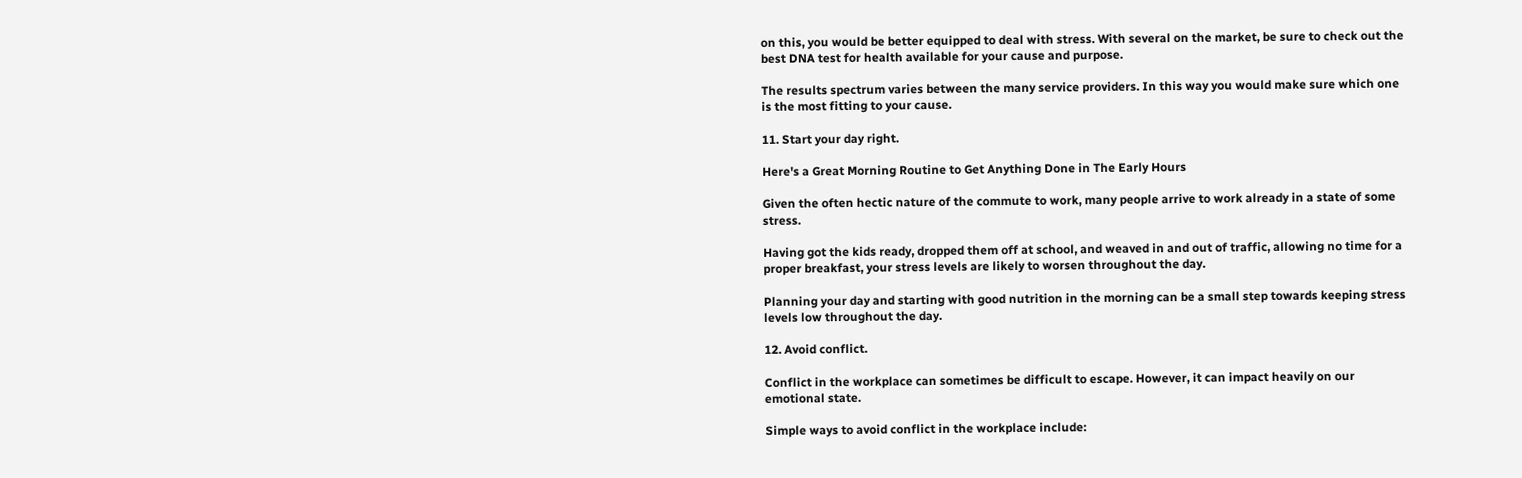on this, you would be better equipped to deal with stress. With several on the market, be sure to check out the best DNA test for health available for your cause and purpose.

The results spectrum varies between the many service providers. In this way you would make sure which one is the most fitting to your cause.

11. Start your day right.

Here's a Great Morning Routine to Get Anything Done in The Early Hours

Given the often hectic nature of the commute to work, many people arrive to work already in a state of some stress.

Having got the kids ready, dropped them off at school, and weaved in and out of traffic, allowing no time for a proper breakfast, your stress levels are likely to worsen throughout the day.

Planning your day and starting with good nutrition in the morning can be a small step towards keeping stress levels low throughout the day.

12. Avoid conflict.

Conflict in the workplace can sometimes be difficult to escape. However, it can impact heavily on our emotional state.

Simple ways to avoid conflict in the workplace include: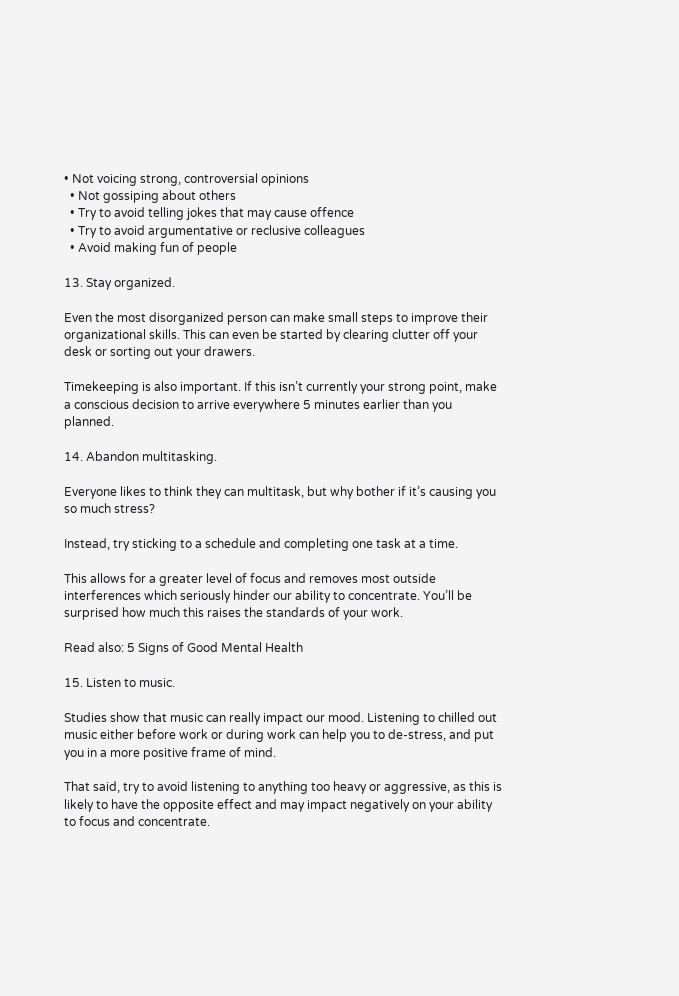• Not voicing strong, controversial opinions
  • Not gossiping about others
  • Try to avoid telling jokes that may cause offence
  • Try to avoid argumentative or reclusive colleagues
  • Avoid making fun of people

13. Stay organized.

Even the most disorganized person can make small steps to improve their organizational skills. This can even be started by clearing clutter off your desk or sorting out your drawers.

Timekeeping is also important. If this isn’t currently your strong point, make a conscious decision to arrive everywhere 5 minutes earlier than you planned.

14. Abandon multitasking.

Everyone likes to think they can multitask, but why bother if it’s causing you so much stress?

Instead, try sticking to a schedule and completing one task at a time.

This allows for a greater level of focus and removes most outside interferences which seriously hinder our ability to concentrate. You’ll be surprised how much this raises the standards of your work.

Read also: 5 Signs of Good Mental Health

15. Listen to music.

Studies show that music can really impact our mood. Listening to chilled out music either before work or during work can help you to de-stress, and put you in a more positive frame of mind.

That said, try to avoid listening to anything too heavy or aggressive, as this is likely to have the opposite effect and may impact negatively on your ability to focus and concentrate.